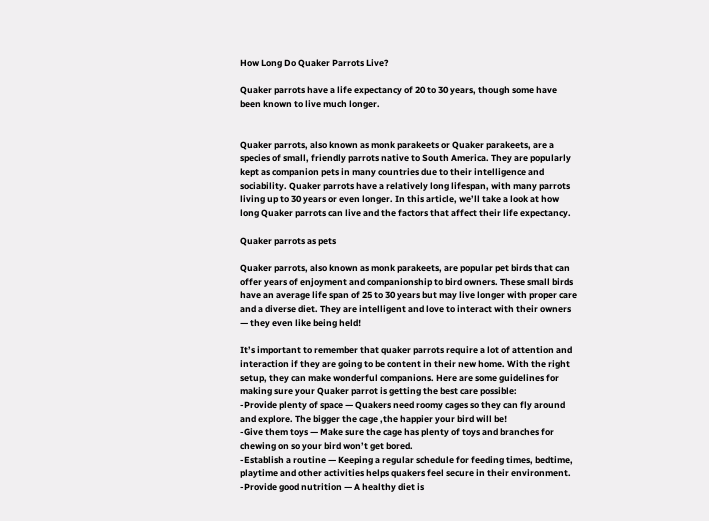How Long Do Quaker Parrots Live?

Quaker parrots have a life expectancy of 20 to 30 years, though some have been known to live much longer.


Quaker parrots, also known as monk parakeets or Quaker parakeets, are a species of small, friendly parrots native to South America. They are popularly kept as companion pets in many countries due to their intelligence and sociability. Quaker parrots have a relatively long lifespan, with many parrots living up to 30 years or even longer. In this article, we’ll take a look at how long Quaker parrots can live and the factors that affect their life expectancy.

Quaker parrots as pets

Quaker parrots, also known as monk parakeets, are popular pet birds that can offer years of enjoyment and companionship to bird owners. These small birds have an average life span of 25 to 30 years but may live longer with proper care and a diverse diet. They are intelligent and love to interact with their owners — they even like being held!

It’s important to remember that quaker parrots require a lot of attention and interaction if they are going to be content in their new home. With the right setup, they can make wonderful companions. Here are some guidelines for making sure your Quaker parrot is getting the best care possible:
-Provide plenty of space — Quakers need roomy cages so they can fly around and explore. The bigger the cage ,the happier your bird will be!
-Give them toys — Make sure the cage has plenty of toys and branches for chewing on so your bird won’t get bored.
-Establish a routine — Keeping a regular schedule for feeding times, bedtime, playtime and other activities helps quakers feel secure in their environment.
-Provide good nutrition — A healthy diet is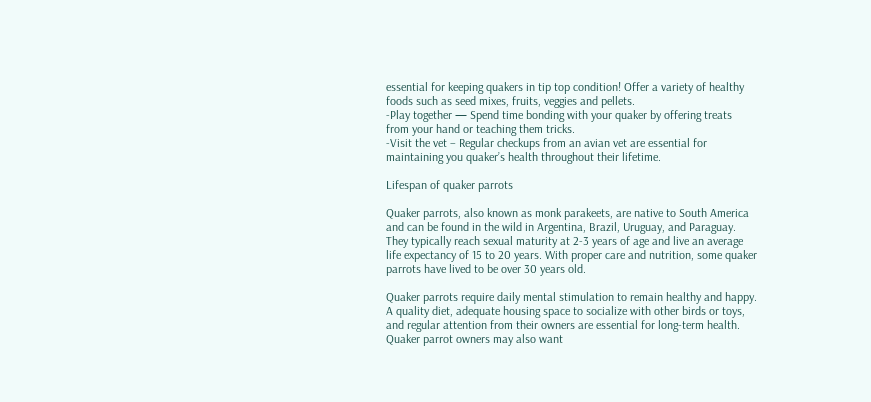essential for keeping quakers in tip top condition! Offer a variety of healthy foods such as seed mixes, fruits, veggies and pellets.
-Play together — Spend time bonding with your quaker by offering treats from your hand or teaching them tricks.
-Visit the vet – Regular checkups from an avian vet are essential for maintaining you quaker’s health throughout their lifetime.

Lifespan of quaker parrots

Quaker parrots, also known as monk parakeets, are native to South America and can be found in the wild in Argentina, Brazil, Uruguay, and Paraguay. They typically reach sexual maturity at 2-3 years of age and live an average life expectancy of 15 to 20 years. With proper care and nutrition, some quaker parrots have lived to be over 30 years old.

Quaker parrots require daily mental stimulation to remain healthy and happy. A quality diet, adequate housing space to socialize with other birds or toys, and regular attention from their owners are essential for long-term health. Quaker parrot owners may also want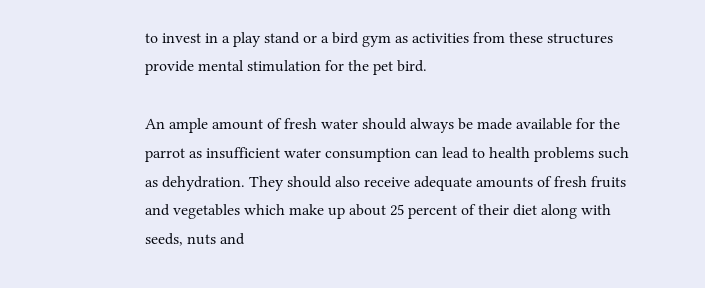to invest in a play stand or a bird gym as activities from these structures provide mental stimulation for the pet bird.

An ample amount of fresh water should always be made available for the parrot as insufficient water consumption can lead to health problems such as dehydration. They should also receive adequate amounts of fresh fruits and vegetables which make up about 25 percent of their diet along with seeds, nuts and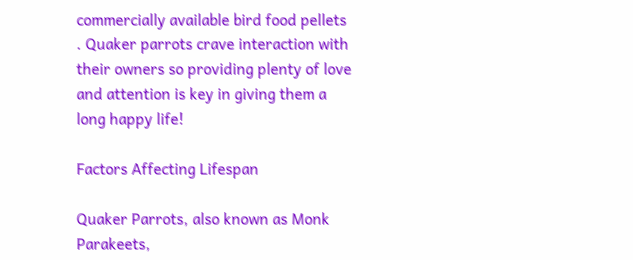commercially available bird food pellets . Quaker parrots crave interaction with their owners so providing plenty of love and attention is key in giving them a long happy life!

Factors Affecting Lifespan

Quaker Parrots, also known as Monk Parakeets,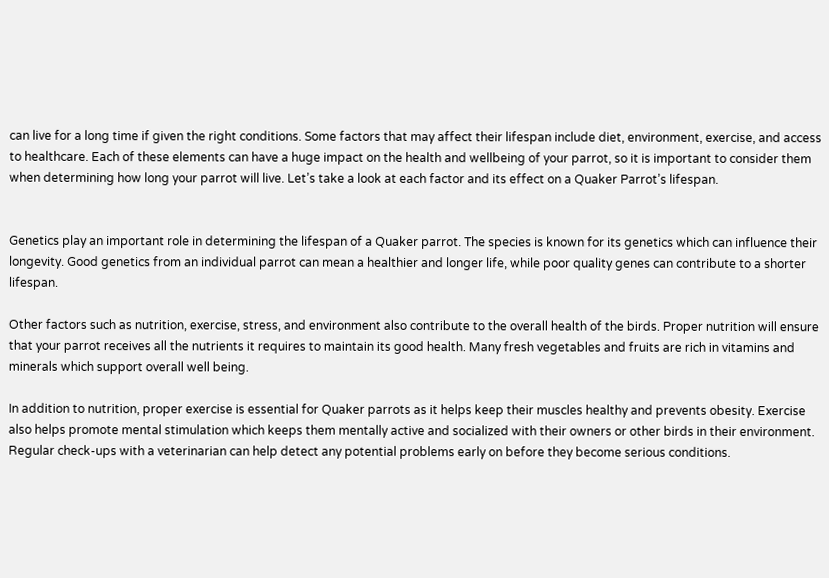can live for a long time if given the right conditions. Some factors that may affect their lifespan include diet, environment, exercise, and access to healthcare. Each of these elements can have a huge impact on the health and wellbeing of your parrot, so it is important to consider them when determining how long your parrot will live. Let’s take a look at each factor and its effect on a Quaker Parrot’s lifespan.


Genetics play an important role in determining the lifespan of a Quaker parrot. The species is known for its genetics which can influence their longevity. Good genetics from an individual parrot can mean a healthier and longer life, while poor quality genes can contribute to a shorter lifespan.

Other factors such as nutrition, exercise, stress, and environment also contribute to the overall health of the birds. Proper nutrition will ensure that your parrot receives all the nutrients it requires to maintain its good health. Many fresh vegetables and fruits are rich in vitamins and minerals which support overall well being.

In addition to nutrition, proper exercise is essential for Quaker parrots as it helps keep their muscles healthy and prevents obesity. Exercise also helps promote mental stimulation which keeps them mentally active and socialized with their owners or other birds in their environment. Regular check-ups with a veterinarian can help detect any potential problems early on before they become serious conditions.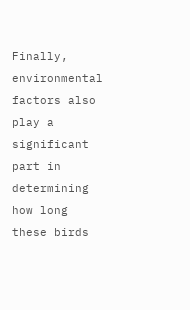Finally, environmental factors also play a significant part in determining how long these birds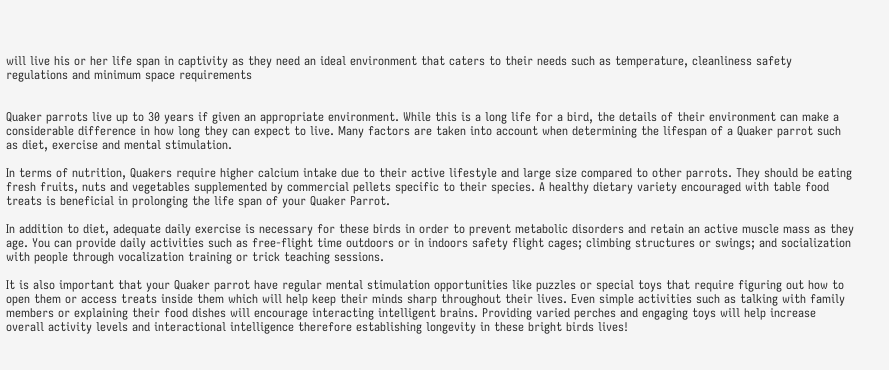will live his or her life span in captivity as they need an ideal environment that caters to their needs such as temperature, cleanliness safety regulations and minimum space requirements


Quaker parrots live up to 30 years if given an appropriate environment. While this is a long life for a bird, the details of their environment can make a considerable difference in how long they can expect to live. Many factors are taken into account when determining the lifespan of a Quaker parrot such as diet, exercise and mental stimulation.

In terms of nutrition, Quakers require higher calcium intake due to their active lifestyle and large size compared to other parrots. They should be eating fresh fruits, nuts and vegetables supplemented by commercial pellets specific to their species. A healthy dietary variety encouraged with table food treats is beneficial in prolonging the life span of your Quaker Parrot.

In addition to diet, adequate daily exercise is necessary for these birds in order to prevent metabolic disorders and retain an active muscle mass as they age. You can provide daily activities such as free-flight time outdoors or in indoors safety flight cages; climbing structures or swings; and socialization with people through vocalization training or trick teaching sessions.

It is also important that your Quaker parrot have regular mental stimulation opportunities like puzzles or special toys that require figuring out how to open them or access treats inside them which will help keep their minds sharp throughout their lives. Even simple activities such as talking with family members or explaining their food dishes will encourage interacting intelligent brains. Providing varied perches and engaging toys will help increase overall activity levels and interactional intelligence therefore establishing longevity in these bright birds lives!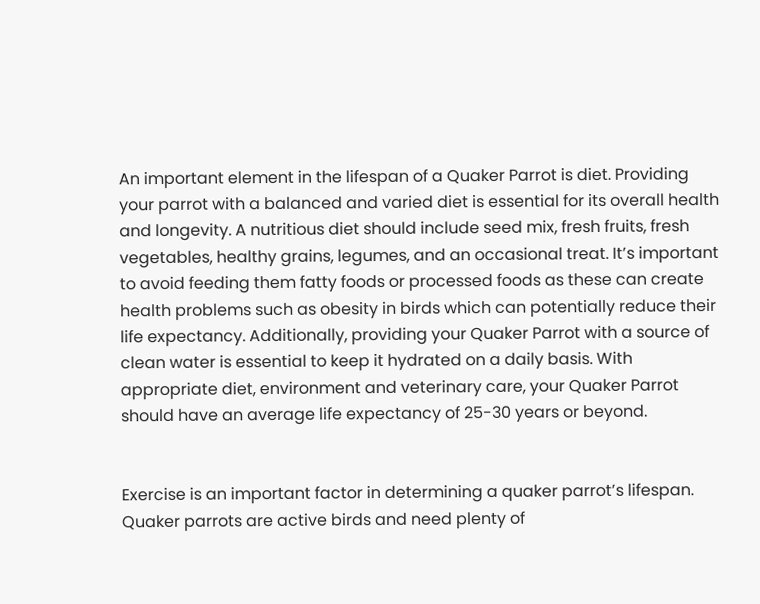An important element in the lifespan of a Quaker Parrot is diet. Providing your parrot with a balanced and varied diet is essential for its overall health and longevity. A nutritious diet should include seed mix, fresh fruits, fresh vegetables, healthy grains, legumes, and an occasional treat. It’s important to avoid feeding them fatty foods or processed foods as these can create health problems such as obesity in birds which can potentially reduce their life expectancy. Additionally, providing your Quaker Parrot with a source of clean water is essential to keep it hydrated on a daily basis. With appropriate diet, environment and veterinary care, your Quaker Parrot should have an average life expectancy of 25-30 years or beyond.


Exercise is an important factor in determining a quaker parrot’s lifespan. Quaker parrots are active birds and need plenty of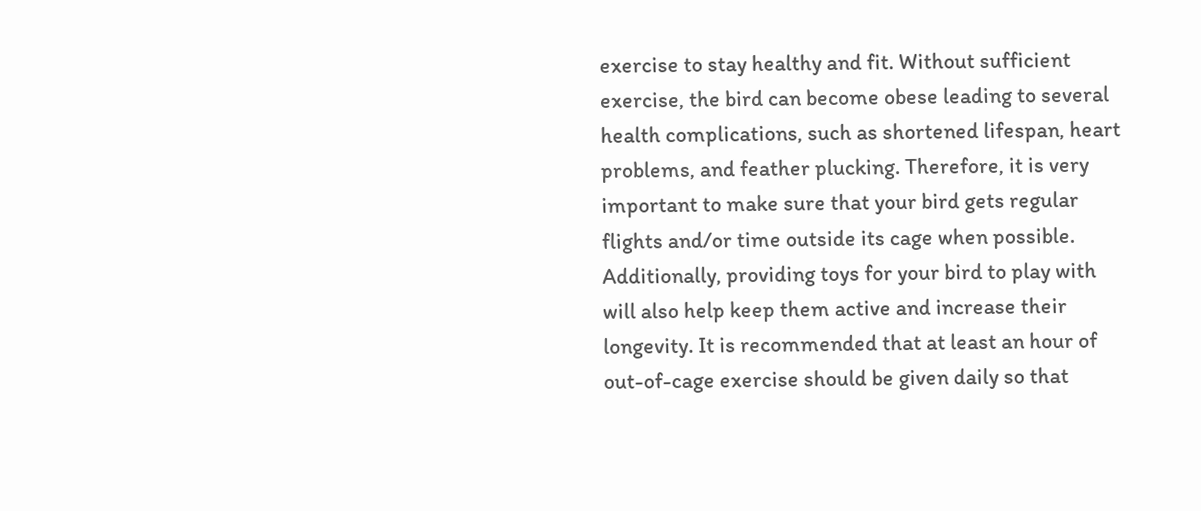exercise to stay healthy and fit. Without sufficient exercise, the bird can become obese leading to several health complications, such as shortened lifespan, heart problems, and feather plucking. Therefore, it is very important to make sure that your bird gets regular flights and/or time outside its cage when possible. Additionally, providing toys for your bird to play with will also help keep them active and increase their longevity. It is recommended that at least an hour of out-of-cage exercise should be given daily so that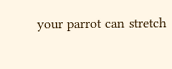your parrot can stretch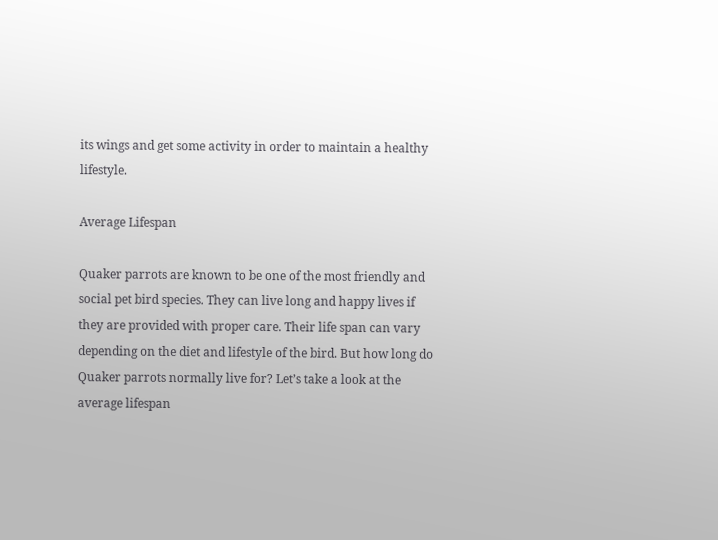its wings and get some activity in order to maintain a healthy lifestyle.

Average Lifespan

Quaker parrots are known to be one of the most friendly and social pet bird species. They can live long and happy lives if they are provided with proper care. Their life span can vary depending on the diet and lifestyle of the bird. But how long do Quaker parrots normally live for? Let’s take a look at the average lifespan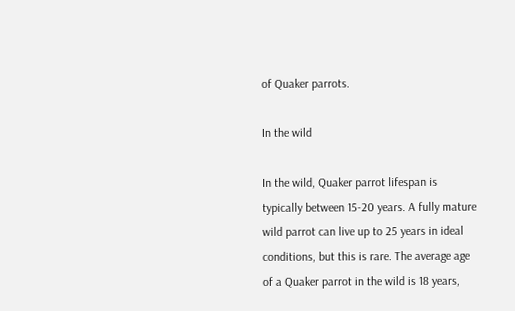of Quaker parrots.

In the wild

In the wild, Quaker parrot lifespan is typically between 15-20 years. A fully mature wild parrot can live up to 25 years in ideal conditions, but this is rare. The average age of a Quaker parrot in the wild is 18 years,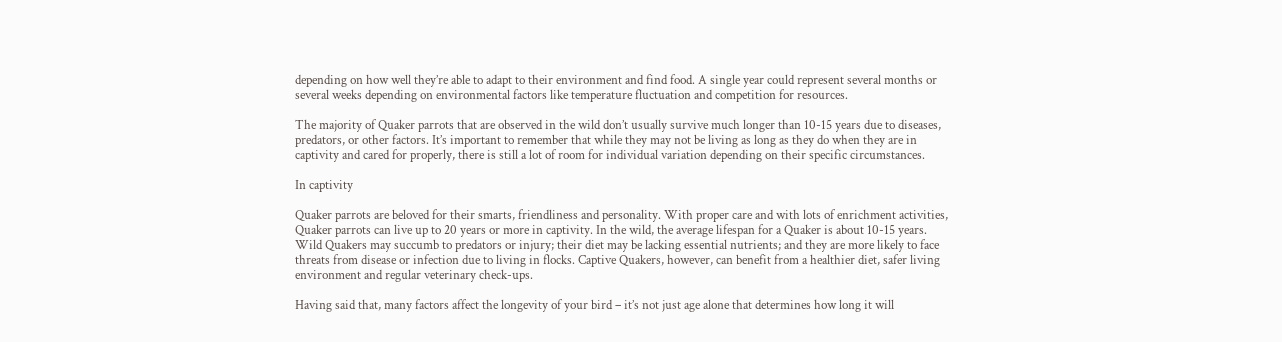depending on how well they’re able to adapt to their environment and find food. A single year could represent several months or several weeks depending on environmental factors like temperature fluctuation and competition for resources.

The majority of Quaker parrots that are observed in the wild don’t usually survive much longer than 10-15 years due to diseases, predators, or other factors. It’s important to remember that while they may not be living as long as they do when they are in captivity and cared for properly, there is still a lot of room for individual variation depending on their specific circumstances.

In captivity

Quaker parrots are beloved for their smarts, friendliness and personality. With proper care and with lots of enrichment activities, Quaker parrots can live up to 20 years or more in captivity. In the wild, the average lifespan for a Quaker is about 10-15 years. Wild Quakers may succumb to predators or injury; their diet may be lacking essential nutrients; and they are more likely to face threats from disease or infection due to living in flocks. Captive Quakers, however, can benefit from a healthier diet, safer living environment and regular veterinary check-ups.

Having said that, many factors affect the longevity of your bird – it’s not just age alone that determines how long it will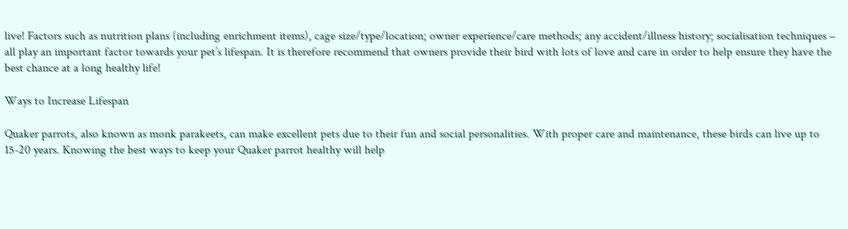live! Factors such as nutrition plans (including enrichment items), cage size/type/location; owner experience/care methods; any accident/illness history; socialisation techniques – all play an important factor towards your pet’s lifespan. It is therefore recommend that owners provide their bird with lots of love and care in order to help ensure they have the best chance at a long healthy life!

Ways to Increase Lifespan

Quaker parrots, also known as monk parakeets, can make excellent pets due to their fun and social personalities. With proper care and maintenance, these birds can live up to 15-20 years. Knowing the best ways to keep your Quaker parrot healthy will help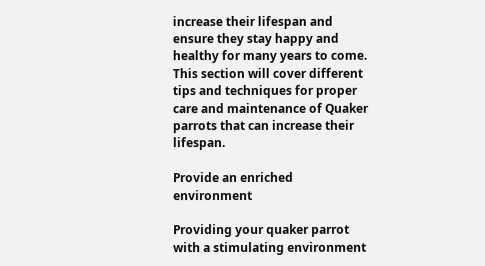increase their lifespan and ensure they stay happy and healthy for many years to come. This section will cover different tips and techniques for proper care and maintenance of Quaker parrots that can increase their lifespan.

Provide an enriched environment

Providing your quaker parrot with a stimulating environment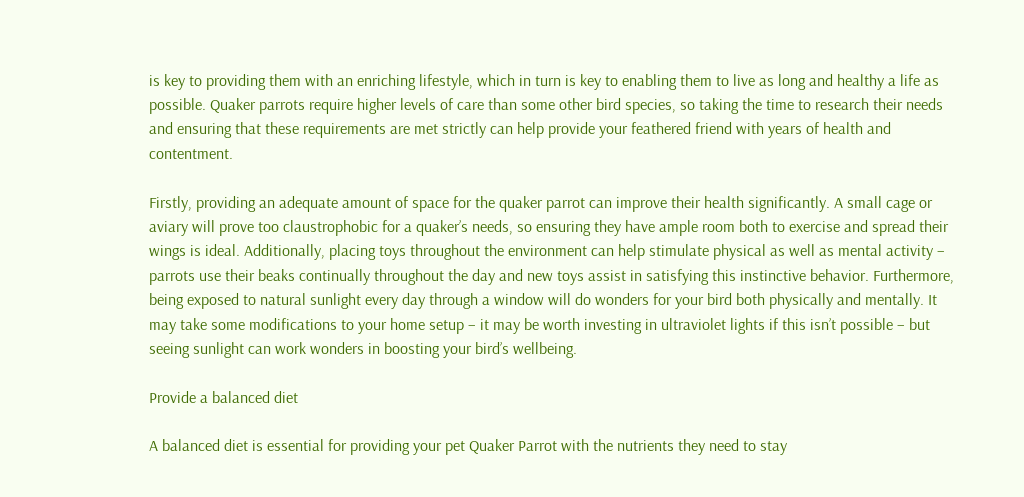is key to providing them with an enriching lifestyle, which in turn is key to enabling them to live as long and healthy a life as possible. Quaker parrots require higher levels of care than some other bird species, so taking the time to research their needs and ensuring that these requirements are met strictly can help provide your feathered friend with years of health and contentment.

Firstly, providing an adequate amount of space for the quaker parrot can improve their health significantly. A small cage or aviary will prove too claustrophobic for a quaker’s needs, so ensuring they have ample room both to exercise and spread their wings is ideal. Additionally, placing toys throughout the environment can help stimulate physical as well as mental activity – parrots use their beaks continually throughout the day and new toys assist in satisfying this instinctive behavior. Furthermore, being exposed to natural sunlight every day through a window will do wonders for your bird both physically and mentally. It may take some modifications to your home setup – it may be worth investing in ultraviolet lights if this isn’t possible – but seeing sunlight can work wonders in boosting your bird’s wellbeing.

Provide a balanced diet

A balanced diet is essential for providing your pet Quaker Parrot with the nutrients they need to stay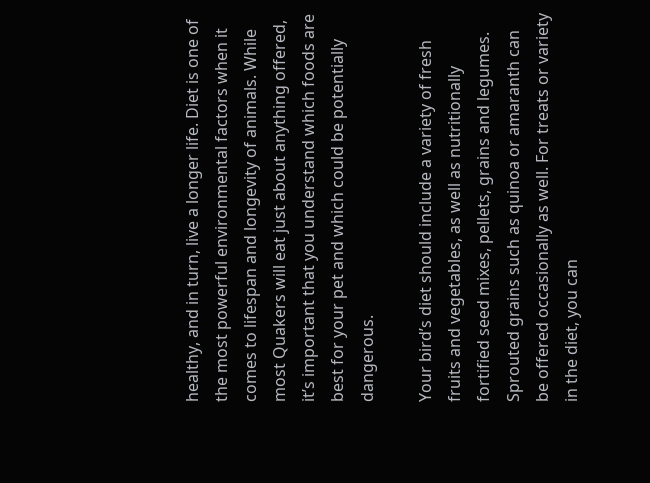healthy, and in turn, live a longer life. Diet is one of the most powerful environmental factors when it comes to lifespan and longevity of animals. While most Quakers will eat just about anything offered, it’s important that you understand which foods are best for your pet and which could be potentially dangerous.

Your bird’s diet should include a variety of fresh fruits and vegetables, as well as nutritionally fortified seed mixes, pellets, grains and legumes. Sprouted grains such as quinoa or amaranth can be offered occasionally as well. For treats or variety in the diet, you can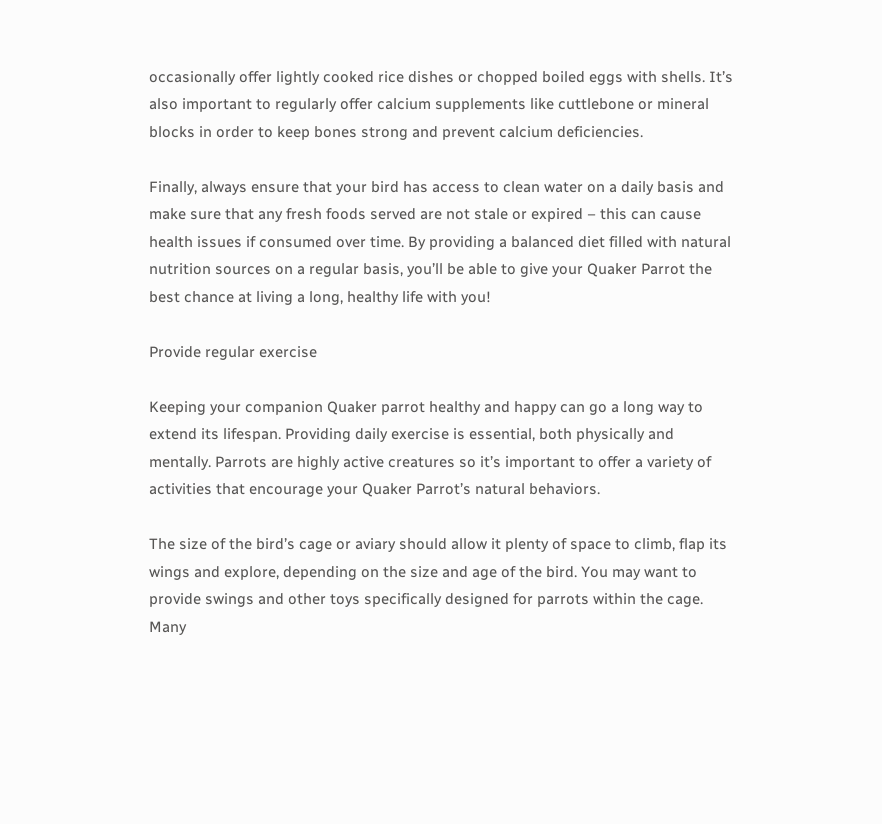occasionally offer lightly cooked rice dishes or chopped boiled eggs with shells. It’s also important to regularly offer calcium supplements like cuttlebone or mineral blocks in order to keep bones strong and prevent calcium deficiencies.

Finally, always ensure that your bird has access to clean water on a daily basis and make sure that any fresh foods served are not stale or expired – this can cause health issues if consumed over time. By providing a balanced diet filled with natural nutrition sources on a regular basis, you’ll be able to give your Quaker Parrot the best chance at living a long, healthy life with you!

Provide regular exercise

Keeping your companion Quaker parrot healthy and happy can go a long way to extend its lifespan. Providing daily exercise is essential, both physically and mentally. Parrots are highly active creatures so it’s important to offer a variety of activities that encourage your Quaker Parrot’s natural behaviors.

The size of the bird’s cage or aviary should allow it plenty of space to climb, flap its wings and explore, depending on the size and age of the bird. You may want to provide swings and other toys specifically designed for parrots within the cage. Many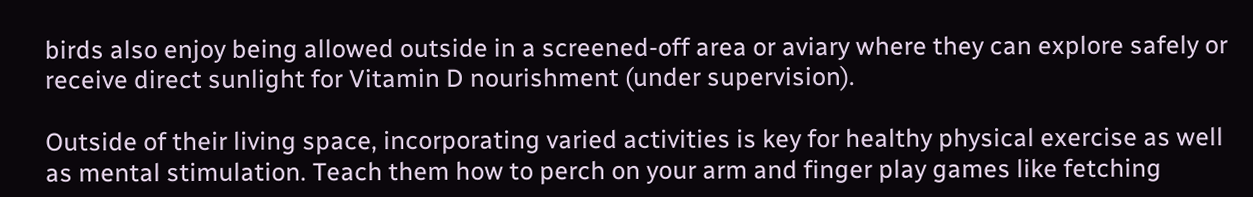birds also enjoy being allowed outside in a screened-off area or aviary where they can explore safely or receive direct sunlight for Vitamin D nourishment (under supervision).

Outside of their living space, incorporating varied activities is key for healthy physical exercise as well as mental stimulation. Teach them how to perch on your arm and finger play games like fetching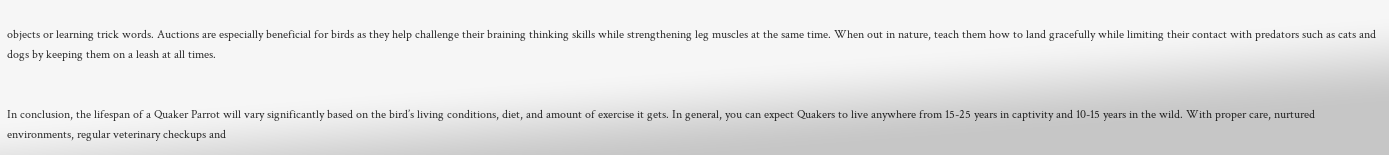objects or learning trick words. Auctions are especially beneficial for birds as they help challenge their braining thinking skills while strengthening leg muscles at the same time. When out in nature, teach them how to land gracefully while limiting their contact with predators such as cats and dogs by keeping them on a leash at all times.


In conclusion, the lifespan of a Quaker Parrot will vary significantly based on the bird’s living conditions, diet, and amount of exercise it gets. In general, you can expect Quakers to live anywhere from 15-25 years in captivity and 10-15 years in the wild. With proper care, nurtured environments, regular veterinary checkups and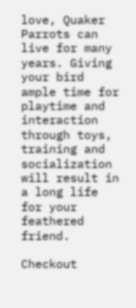love, Quaker Parrots can live for many years. Giving your bird ample time for playtime and interaction through toys, training and socialization will result in a long life for your feathered friend.

Checkout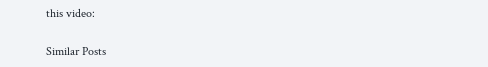this video:

Similar Posts